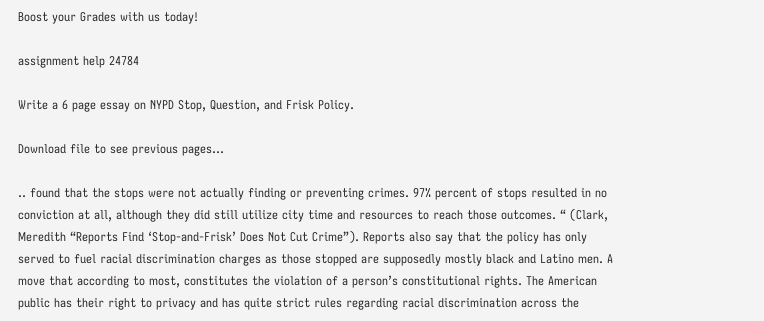Boost your Grades with us today!

assignment help 24784

Write a 6 page essay on NYPD Stop, Question, and Frisk Policy.

Download file to see previous pages…

.. found that the stops were not actually finding or preventing crimes. 97% percent of stops resulted in no conviction at all, although they did still utilize city time and resources to reach those outcomes. “ (Clark, Meredith “Reports Find ‘Stop-and-Frisk’ Does Not Cut Crime”). Reports also say that the policy has only served to fuel racial discrimination charges as those stopped are supposedly mostly black and Latino men. A move that according to most, constitutes the violation of a person’s constitutional rights. The American public has their right to privacy and has quite strict rules regarding racial discrimination across the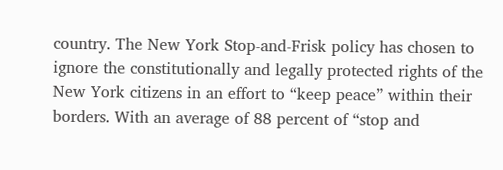country. The New York Stop-and-Frisk policy has chosen to ignore the constitutionally and legally protected rights of the New York citizens in an effort to “keep peace” within their borders. With an average of 88 percent of “stop and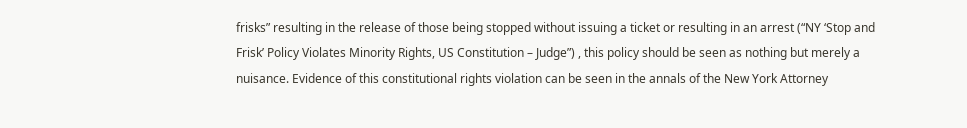frisks” resulting in the release of those being stopped without issuing a ticket or resulting in an arrest (“NY ‘Stop and Frisk’ Policy Violates Minority Rights, US Constitution – Judge”) , this policy should be seen as nothing but merely a nuisance. Evidence of this constitutional rights violation can be seen in the annals of the New York Attorney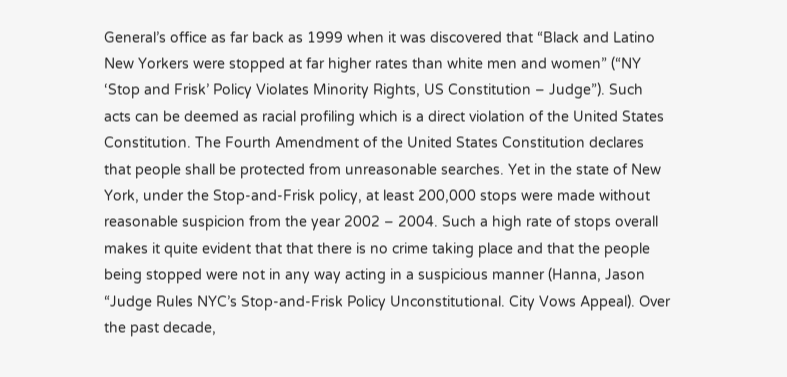General’s office as far back as 1999 when it was discovered that “Black and Latino New Yorkers were stopped at far higher rates than white men and women” (“NY ‘Stop and Frisk’ Policy Violates Minority Rights, US Constitution – Judge”). Such acts can be deemed as racial profiling which is a direct violation of the United States Constitution. The Fourth Amendment of the United States Constitution declares that people shall be protected from unreasonable searches. Yet in the state of New York, under the Stop-and-Frisk policy, at least 200,000 stops were made without reasonable suspicion from the year 2002 – 2004. Such a high rate of stops overall makes it quite evident that that there is no crime taking place and that the people being stopped were not in any way acting in a suspicious manner (Hanna, Jason “Judge Rules NYC’s Stop-and-Frisk Policy Unconstitutional. City Vows Appeal). Over the past decade,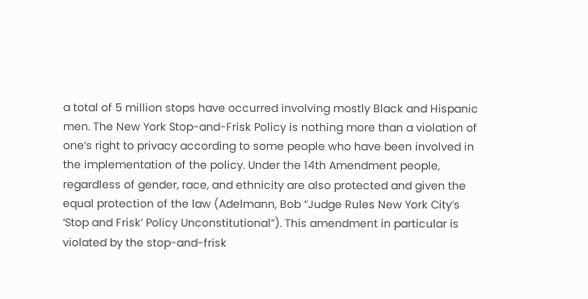a total of 5 million stops have occurred involving mostly Black and Hispanic men. The New York Stop-and-Frisk Policy is nothing more than a violation of one’s right to privacy according to some people who have been involved in the implementation of the policy. Under the 14th Amendment people, regardless of gender, race, and ethnicity are also protected and given the equal protection of the law (Adelmann, Bob “Judge Rules New York City’s ‘Stop and Frisk’ Policy Unconstitutional”). This amendment in particular is violated by the stop-and-frisk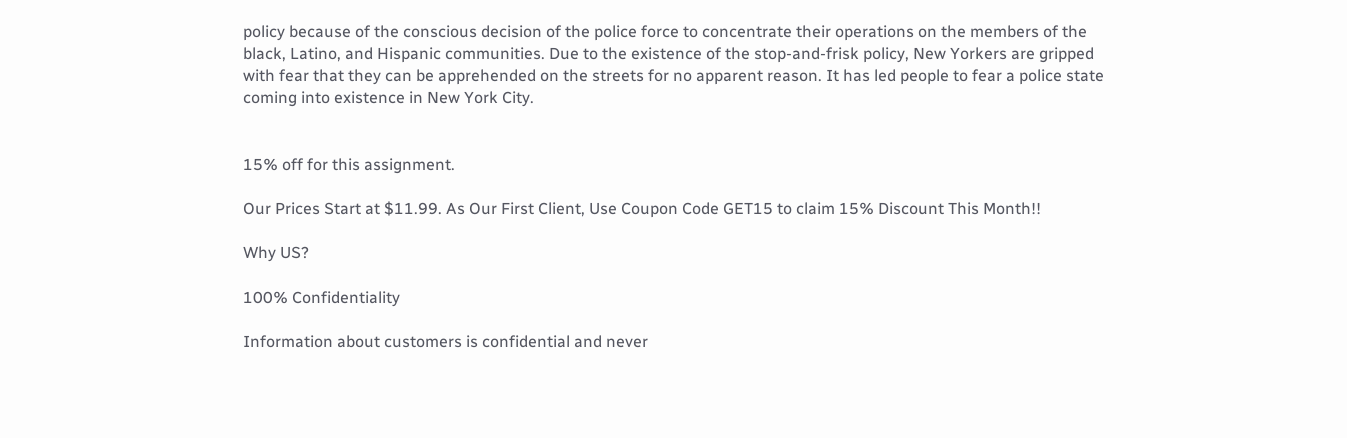policy because of the conscious decision of the police force to concentrate their operations on the members of the black, Latino, and Hispanic communities. Due to the existence of the stop-and-frisk policy, New Yorkers are gripped with fear that they can be apprehended on the streets for no apparent reason. It has led people to fear a police state coming into existence in New York City.


15% off for this assignment.

Our Prices Start at $11.99. As Our First Client, Use Coupon Code GET15 to claim 15% Discount This Month!!

Why US?

100% Confidentiality

Information about customers is confidential and never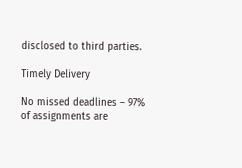disclosed to third parties.

Timely Delivery

No missed deadlines – 97% of assignments are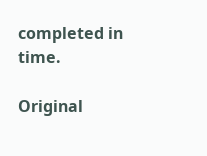completed in time.

Original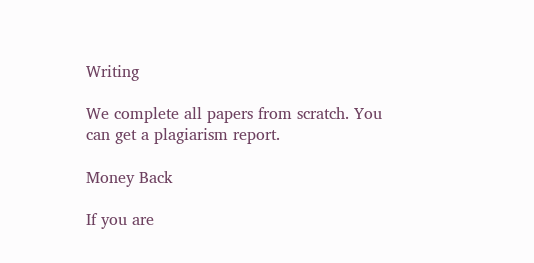Writing

We complete all papers from scratch. You can get a plagiarism report.

Money Back

If you are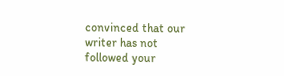convinced that our writer has not followed your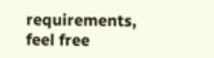requirements, feel free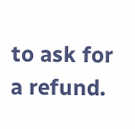to ask for a refund.